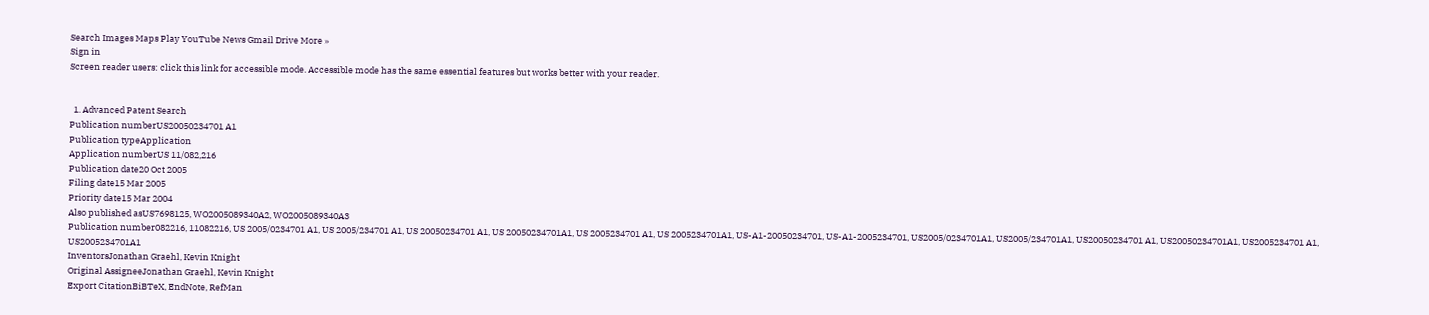Search Images Maps Play YouTube News Gmail Drive More »
Sign in
Screen reader users: click this link for accessible mode. Accessible mode has the same essential features but works better with your reader.


  1. Advanced Patent Search
Publication numberUS20050234701 A1
Publication typeApplication
Application numberUS 11/082,216
Publication date20 Oct 2005
Filing date15 Mar 2005
Priority date15 Mar 2004
Also published asUS7698125, WO2005089340A2, WO2005089340A3
Publication number082216, 11082216, US 2005/0234701 A1, US 2005/234701 A1, US 20050234701 A1, US 20050234701A1, US 2005234701 A1, US 2005234701A1, US-A1-20050234701, US-A1-2005234701, US2005/0234701A1, US2005/234701A1, US20050234701 A1, US20050234701A1, US2005234701 A1, US2005234701A1
InventorsJonathan Graehl, Kevin Knight
Original AssigneeJonathan Graehl, Kevin Knight
Export CitationBiBTeX, EndNote, RefMan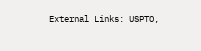External Links: USPTO,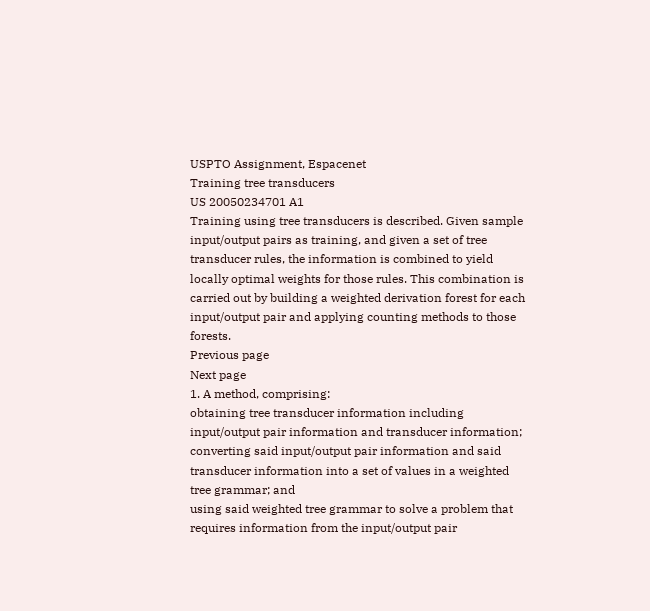USPTO Assignment, Espacenet
Training tree transducers
US 20050234701 A1
Training using tree transducers is described. Given sample input/output pairs as training, and given a set of tree transducer rules, the information is combined to yield locally optimal weights for those rules. This combination is carried out by building a weighted derivation forest for each input/output pair and applying counting methods to those forests.
Previous page
Next page
1. A method, comprising:
obtaining tree transducer information including input/output pair information and transducer information;
converting said input/output pair information and said transducer information into a set of values in a weighted tree grammar; and
using said weighted tree grammar to solve a problem that requires information from the input/output pair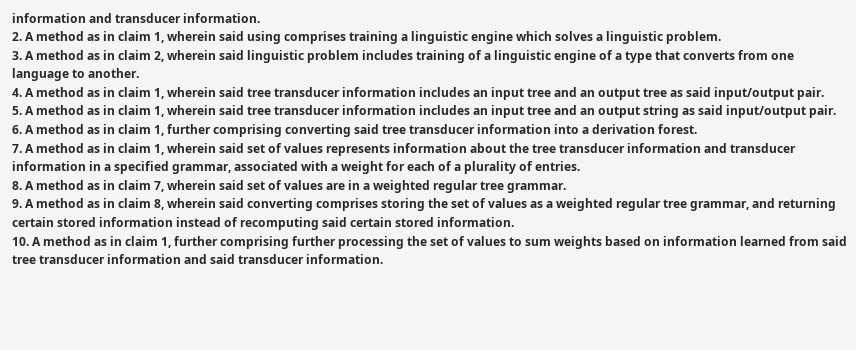information and transducer information.
2. A method as in claim 1, wherein said using comprises training a linguistic engine which solves a linguistic problem.
3. A method as in claim 2, wherein said linguistic problem includes training of a linguistic engine of a type that converts from one language to another.
4. A method as in claim 1, wherein said tree transducer information includes an input tree and an output tree as said input/output pair.
5. A method as in claim 1, wherein said tree transducer information includes an input tree and an output string as said input/output pair.
6. A method as in claim 1, further comprising converting said tree transducer information into a derivation forest.
7. A method as in claim 1, wherein said set of values represents information about the tree transducer information and transducer information in a specified grammar, associated with a weight for each of a plurality of entries.
8. A method as in claim 7, wherein said set of values are in a weighted regular tree grammar.
9. A method as in claim 8, wherein said converting comprises storing the set of values as a weighted regular tree grammar, and returning certain stored information instead of recomputing said certain stored information.
10. A method as in claim 1, further comprising further processing the set of values to sum weights based on information learned from said tree transducer information and said transducer information.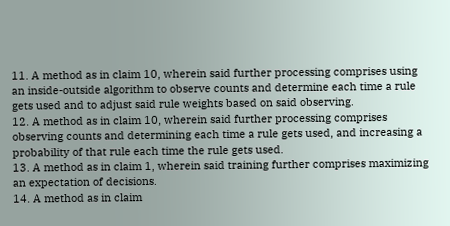11. A method as in claim 10, wherein said further processing comprises using an inside-outside algorithm to observe counts and determine each time a rule gets used and to adjust said rule weights based on said observing.
12. A method as in claim 10, wherein said further processing comprises observing counts and determining each time a rule gets used, and increasing a probability of that rule each time the rule gets used.
13. A method as in claim 1, wherein said training further comprises maximizing an expectation of decisions.
14. A method as in claim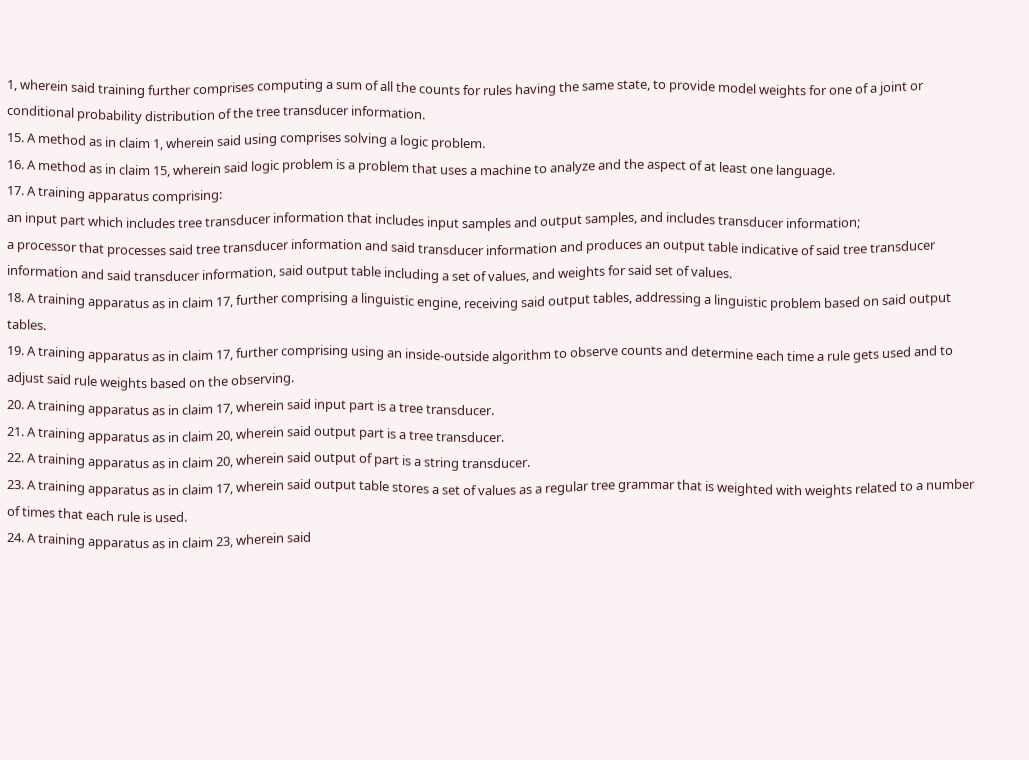1, wherein said training further comprises computing a sum of all the counts for rules having the same state, to provide model weights for one of a joint or conditional probability distribution of the tree transducer information.
15. A method as in claim 1, wherein said using comprises solving a logic problem.
16. A method as in claim 15, wherein said logic problem is a problem that uses a machine to analyze and the aspect of at least one language.
17. A training apparatus comprising:
an input part which includes tree transducer information that includes input samples and output samples, and includes transducer information;
a processor that processes said tree transducer information and said transducer information and produces an output table indicative of said tree transducer information and said transducer information, said output table including a set of values, and weights for said set of values.
18. A training apparatus as in claim 17, further comprising a linguistic engine, receiving said output tables, addressing a linguistic problem based on said output tables.
19. A training apparatus as in claim 17, further comprising using an inside-outside algorithm to observe counts and determine each time a rule gets used and to adjust said rule weights based on the observing.
20. A training apparatus as in claim 17, wherein said input part is a tree transducer.
21. A training apparatus as in claim 20, wherein said output part is a tree transducer.
22. A training apparatus as in claim 20, wherein said output of part is a string transducer.
23. A training apparatus as in claim 17, wherein said output table stores a set of values as a regular tree grammar that is weighted with weights related to a number of times that each rule is used.
24. A training apparatus as in claim 23, wherein said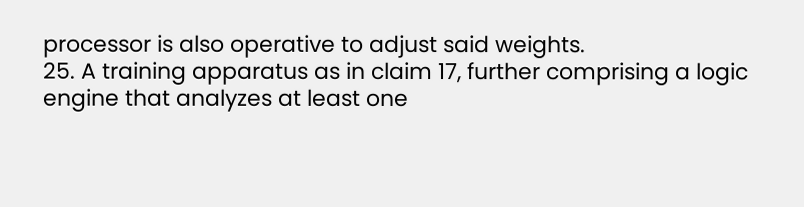processor is also operative to adjust said weights.
25. A training apparatus as in claim 17, further comprising a logic engine that analyzes at least one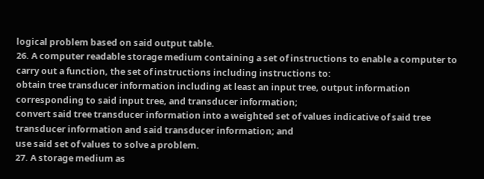logical problem based on said output table.
26. A computer readable storage medium containing a set of instructions to enable a computer to carry out a function, the set of instructions including instructions to:
obtain tree transducer information including at least an input tree, output information corresponding to said input tree, and transducer information;
convert said tree transducer information into a weighted set of values indicative of said tree transducer information and said transducer information; and
use said set of values to solve a problem.
27. A storage medium as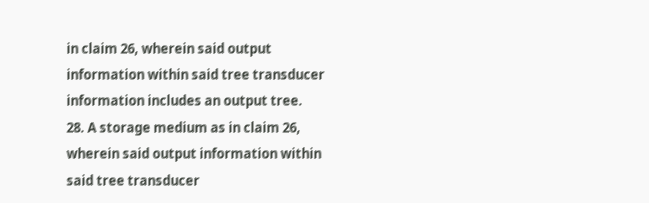in claim 26, wherein said output information within said tree transducer information includes an output tree.
28. A storage medium as in claim 26, wherein said output information within said tree transducer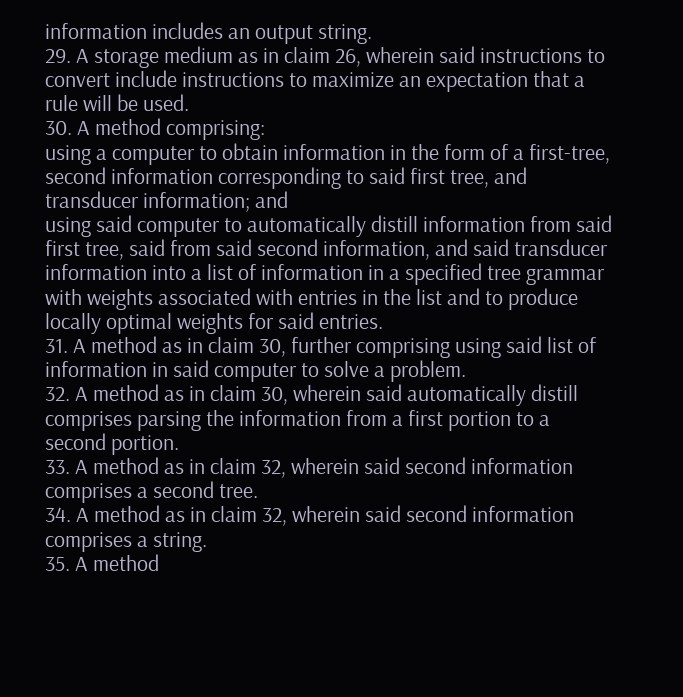information includes an output string.
29. A storage medium as in claim 26, wherein said instructions to convert include instructions to maximize an expectation that a rule will be used.
30. A method comprising:
using a computer to obtain information in the form of a first-tree, second information corresponding to said first tree, and transducer information; and
using said computer to automatically distill information from said first tree, said from said second information, and said transducer information into a list of information in a specified tree grammar with weights associated with entries in the list and to produce locally optimal weights for said entries.
31. A method as in claim 30, further comprising using said list of information in said computer to solve a problem.
32. A method as in claim 30, wherein said automatically distill comprises parsing the information from a first portion to a second portion.
33. A method as in claim 32, wherein said second information comprises a second tree.
34. A method as in claim 32, wherein said second information comprises a string.
35. A method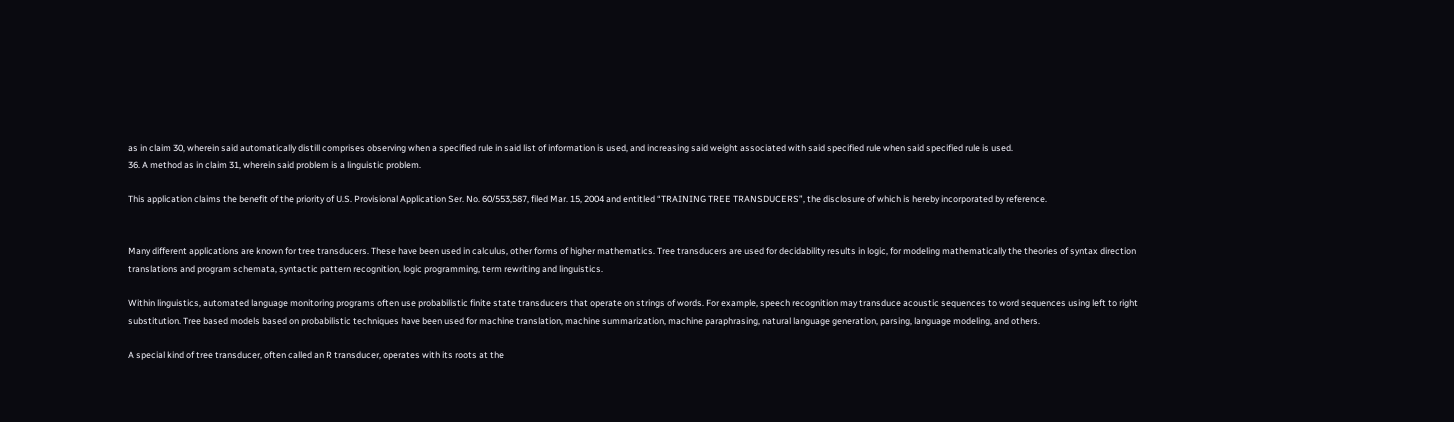as in claim 30, wherein said automatically distill comprises observing when a specified rule in said list of information is used, and increasing said weight associated with said specified rule when said specified rule is used.
36. A method as in claim 31, wherein said problem is a linguistic problem.

This application claims the benefit of the priority of U.S. Provisional Application Ser. No. 60/553,587, filed Mar. 15, 2004 and entitled “TRAINING TREE TRANSDUCERS”, the disclosure of which is hereby incorporated by reference.


Many different applications are known for tree transducers. These have been used in calculus, other forms of higher mathematics. Tree transducers are used for decidability results in logic, for modeling mathematically the theories of syntax direction translations and program schemata, syntactic pattern recognition, logic programming, term rewriting and linguistics.

Within linguistics, automated language monitoring programs often use probabilistic finite state transducers that operate on strings of words. For example, speech recognition may transduce acoustic sequences to word sequences using left to right substitution. Tree based models based on probabilistic techniques have been used for machine translation, machine summarization, machine paraphrasing, natural language generation, parsing, language modeling, and others.

A special kind of tree transducer, often called an R transducer, operates with its roots at the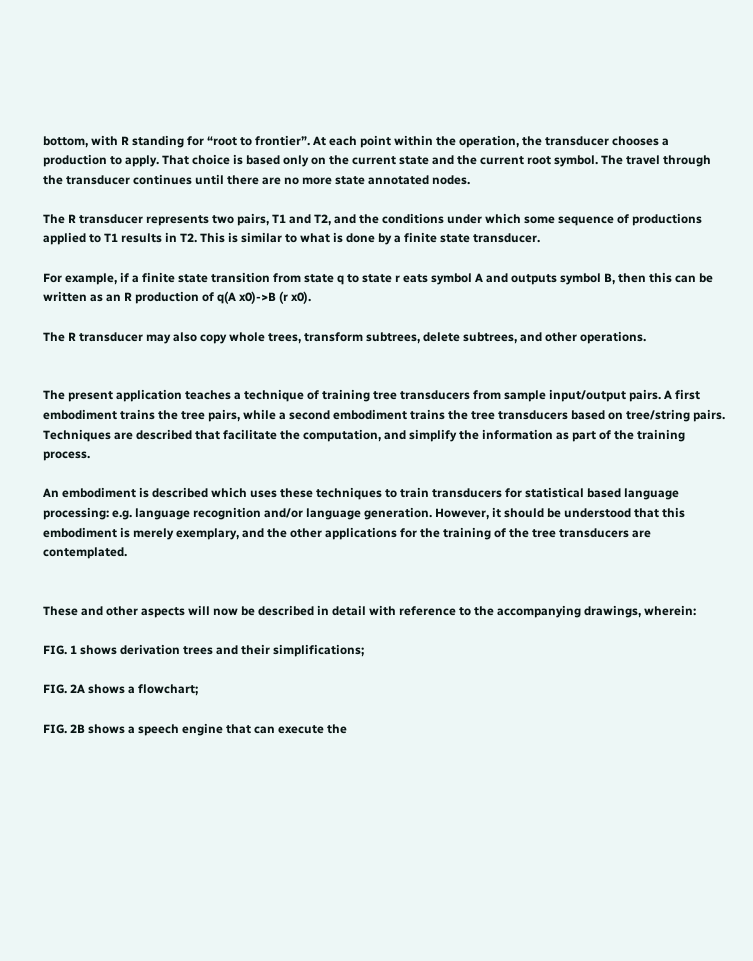bottom, with R standing for “root to frontier”. At each point within the operation, the transducer chooses a production to apply. That choice is based only on the current state and the current root symbol. The travel through the transducer continues until there are no more state annotated nodes.

The R transducer represents two pairs, T1 and T2, and the conditions under which some sequence of productions applied to T1 results in T2. This is similar to what is done by a finite state transducer.

For example, if a finite state transition from state q to state r eats symbol A and outputs symbol B, then this can be written as an R production of q(A x0)->B (r x0).

The R transducer may also copy whole trees, transform subtrees, delete subtrees, and other operations.


The present application teaches a technique of training tree transducers from sample input/output pairs. A first embodiment trains the tree pairs, while a second embodiment trains the tree transducers based on tree/string pairs. Techniques are described that facilitate the computation, and simplify the information as part of the training process.

An embodiment is described which uses these techniques to train transducers for statistical based language processing: e.g. language recognition and/or language generation. However, it should be understood that this embodiment is merely exemplary, and the other applications for the training of the tree transducers are contemplated.


These and other aspects will now be described in detail with reference to the accompanying drawings, wherein:

FIG. 1 shows derivation trees and their simplifications;

FIG. 2A shows a flowchart;

FIG. 2B shows a speech engine that can execute the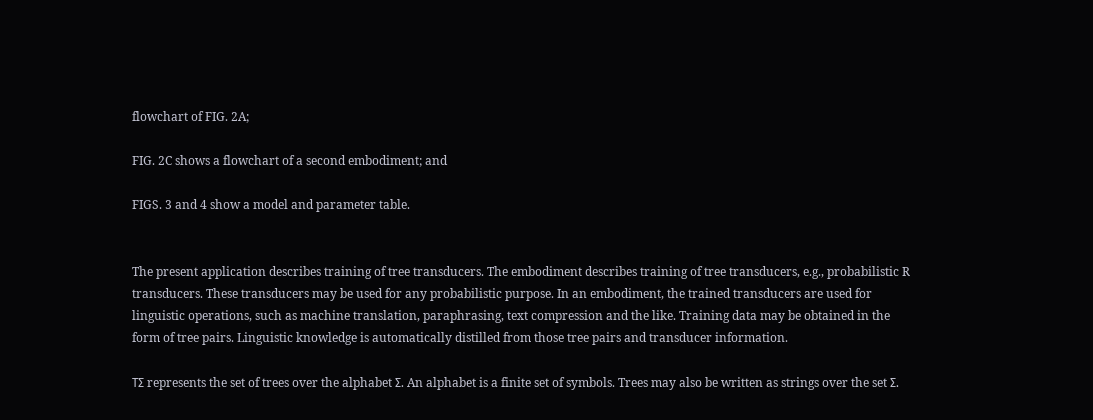flowchart of FIG. 2A;

FIG. 2C shows a flowchart of a second embodiment; and

FIGS. 3 and 4 show a model and parameter table.


The present application describes training of tree transducers. The embodiment describes training of tree transducers, e.g., probabilistic R transducers. These transducers may be used for any probabilistic purpose. In an embodiment, the trained transducers are used for linguistic operations, such as machine translation, paraphrasing, text compression and the like. Training data may be obtained in the form of tree pairs. Linguistic knowledge is automatically distilled from those tree pairs and transducer information.

TΣ represents the set of trees over the alphabet Σ. An alphabet is a finite set of symbols. Trees may also be written as strings over the set Σ.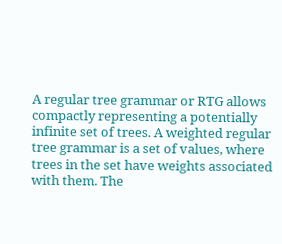A regular tree grammar or RTG allows compactly representing a potentially infinite set of trees. A weighted regular tree grammar is a set of values, where trees in the set have weights associated with them. The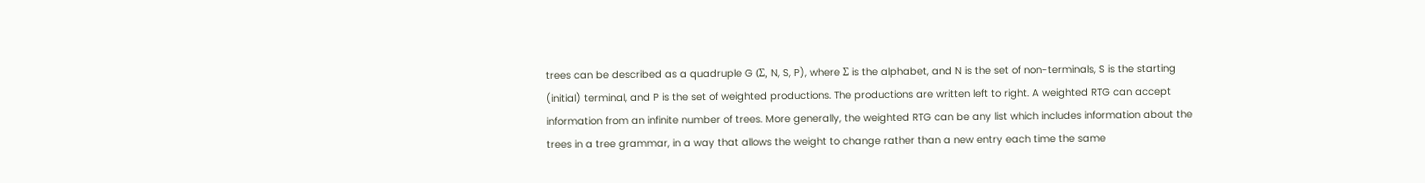trees can be described as a quadruple G (Σ, N, S, P), where Σ is the alphabet, and N is the set of non-terminals, S is the starting (initial) terminal, and P is the set of weighted productions. The productions are written left to right. A weighted RTG can accept information from an infinite number of trees. More generally, the weighted RTG can be any list which includes information about the trees in a tree grammar, in a way that allows the weight to change rather than a new entry each time the same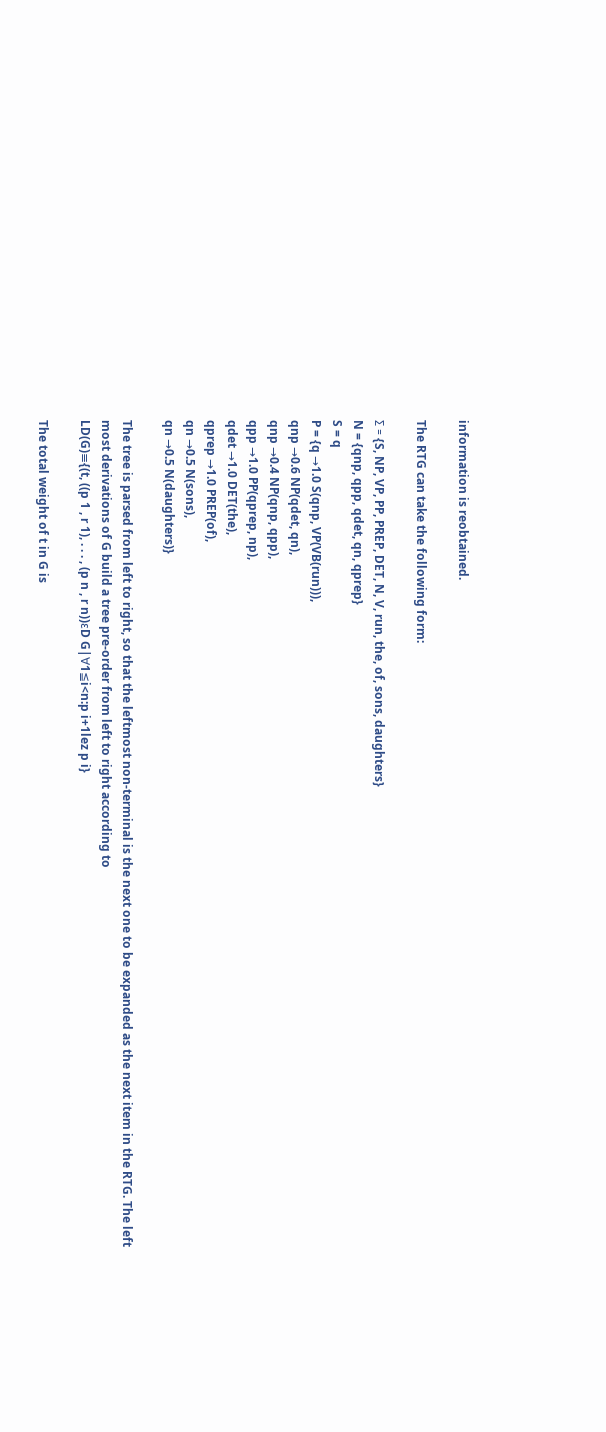information is reobtained.

The RTG can take the following form:

Σ = {S, NP, VP, PP, PREP, DET, N, V, run, the, of, sons, daughters}
N = {qnp, qpp, qdet, qn, qprep}
S = q
P = {q →1.0 S(qnp, VP(VB(run))),
qnp →0.6 NP(qdet, qn),
qnp →0.4 NP(qnp, qpp),
qpp →1.0 PP(qprep, np),
qdet →1.0 DET(the),
qprep →1.0 PREP(of),
qn →0.5 N(sons),
qn →0.5 N(daughters)}

The tree is parsed from left to right, so that the leftmost non-terminal is the next one to be expanded as the next item in the RTG. The left most derivations of G build a tree pre-order from left to right according to
LD(G)≡{(t, ((p 1 , r 1), . . . , (p n , r n))εD G|∀1≦i<n:p i+1lez p i}

The total weight of t in G is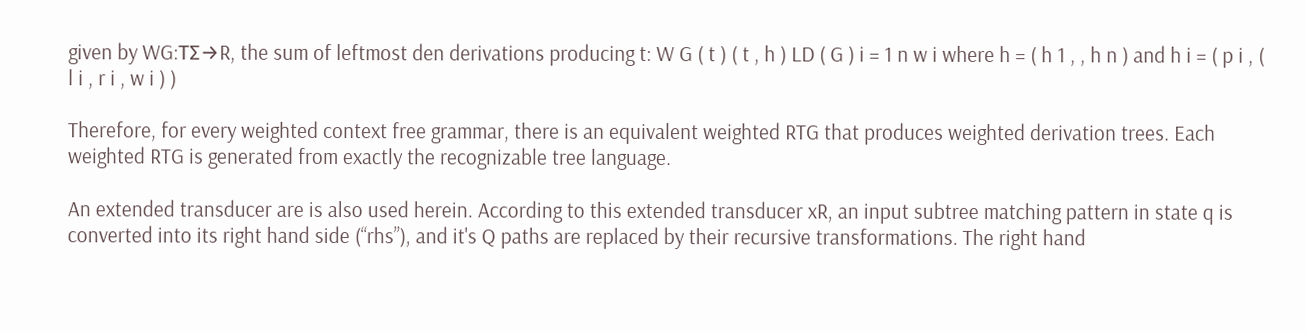given by WG:TΣ→R, the sum of leftmost den derivations producing t: W G ( t ) ( t , h ) LD ( G ) i = 1 n w i where h = ( h 1 , , h n ) and h i = ( p i , ( l i , r i , w i ) )

Therefore, for every weighted context free grammar, there is an equivalent weighted RTG that produces weighted derivation trees. Each weighted RTG is generated from exactly the recognizable tree language.

An extended transducer are is also used herein. According to this extended transducer xR, an input subtree matching pattern in state q is converted into its right hand side (“rhs”), and it's Q paths are replaced by their recursive transformations. The right hand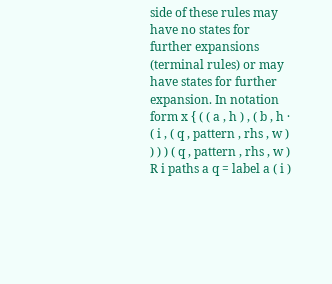side of these rules may have no states for further expansions (terminal rules) or may have states for further expansion. In notation form x { ( ( a , h ) , ( b , h · ( i , ( q , pattern , rhs , w ) ) ) ) ( q , pattern , rhs , w ) R i paths a q = label a ( i )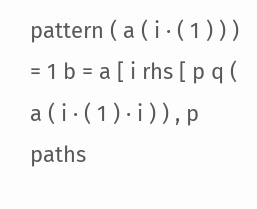pattern ( a ( i · ( 1 ) ) ) = 1 b = a [ i rhs [ p q ( a ( i · ( 1 ) · i ) ) , p paths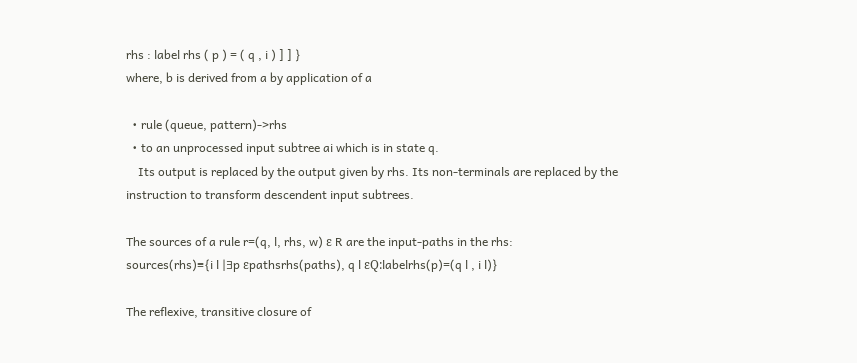rhs : label rhs ( p ) = ( q , i ) ] ] }
where, b is derived from a by application of a

  • rule (queue, pattern)->rhs
  • to an unprocessed input subtree ai which is in state q.
    Its output is replaced by the output given by rhs. Its non-terminals are replaced by the instruction to transform descendent input subtrees.

The sources of a rule r=(q, l, rhs, w) ε R are the input-paths in the rhs:
sources(rhs)≡{i l |∃p εpathsrhs(paths), q l εQ:labelrhs(p)=(q l , i l)}

The reflexive, transitive closure of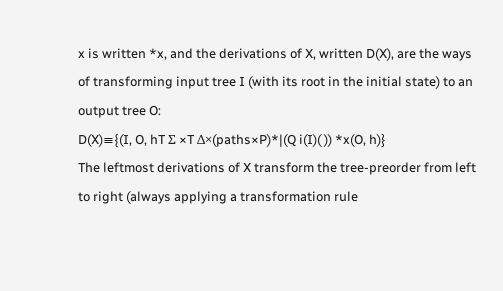x is written *x, and the derivations of X, written D(X), are the ways of transforming input tree I (with its root in the initial state) to an output tree O:
D(X)≡{(I, O, hT Σ ×T Δ×(paths×P)*|(Q i(I)( )) *x(O, h)}
The leftmost derivations of X transform the tree-preorder from left to right (always applying a transformation rule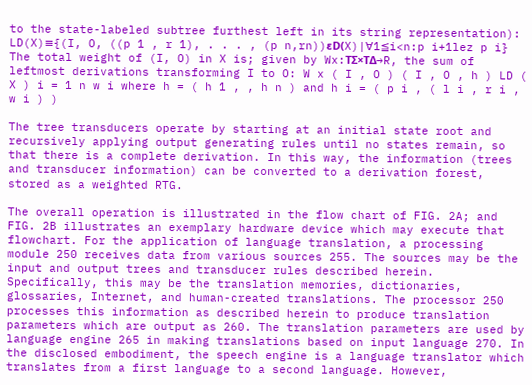to the state-labeled subtree furthest left in its string representation):
LD(X)≡{(I, O, ((p 1 , r 1), . . . , (p n,rn))εD(X)|∀1≦i<n:p i+1lez p i}
The total weight of (I, O) in X is; given by Wx:TΣ×TΔ→R, the sum of leftmost derivations transforming I to O: W x ( I , O ) ( I , O , h ) LD ( X ) i = 1 n w i where h = ( h 1 , , h n ) and h i = ( p i , ( l i , r i , w i ) )

The tree transducers operate by starting at an initial state root and recursively applying output generating rules until no states remain, so that there is a complete derivation. In this way, the information (trees and transducer information) can be converted to a derivation forest, stored as a weighted RTG.

The overall operation is illustrated in the flow chart of FIG. 2A; and FIG. 2B illustrates an exemplary hardware device which may execute that flowchart. For the application of language translation, a processing module 250 receives data from various sources 255. The sources may be the input and output trees and transducer rules described herein. Specifically, this may be the translation memories, dictionaries, glossaries, Internet, and human-created translations. The processor 250 processes this information as described herein to produce translation parameters which are output as 260. The translation parameters are used by language engine 265 in making translations based on input language 270. In the disclosed embodiment, the speech engine is a language translator which translates from a first language to a second language. However,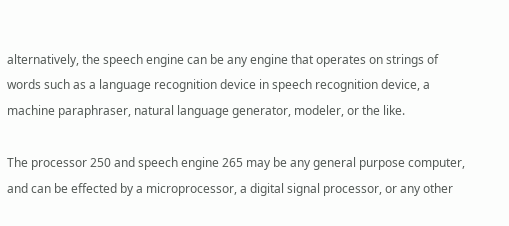alternatively, the speech engine can be any engine that operates on strings of words such as a language recognition device in speech recognition device, a machine paraphraser, natural language generator, modeler, or the like.

The processor 250 and speech engine 265 may be any general purpose computer, and can be effected by a microprocessor, a digital signal processor, or any other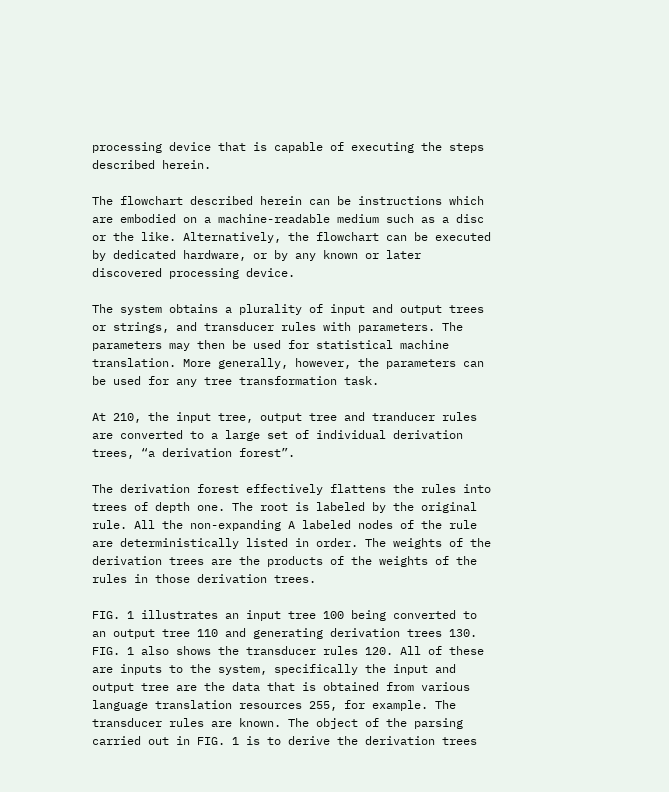processing device that is capable of executing the steps described herein.

The flowchart described herein can be instructions which are embodied on a machine-readable medium such as a disc or the like. Alternatively, the flowchart can be executed by dedicated hardware, or by any known or later discovered processing device.

The system obtains a plurality of input and output trees or strings, and transducer rules with parameters. The parameters may then be used for statistical machine translation. More generally, however, the parameters can be used for any tree transformation task.

At 210, the input tree, output tree and tranducer rules are converted to a large set of individual derivation trees, “a derivation forest”.

The derivation forest effectively flattens the rules into trees of depth one. The root is labeled by the original rule. All the non-expanding A labeled nodes of the rule are deterministically listed in order. The weights of the derivation trees are the products of the weights of the rules in those derivation trees.

FIG. 1 illustrates an input tree 100 being converted to an output tree 110 and generating derivation trees 130. FIG. 1 also shows the transducer rules 120. All of these are inputs to the system, specifically the input and output tree are the data that is obtained from various language translation resources 255, for example. The transducer rules are known. The object of the parsing carried out in FIG. 1 is to derive the derivation trees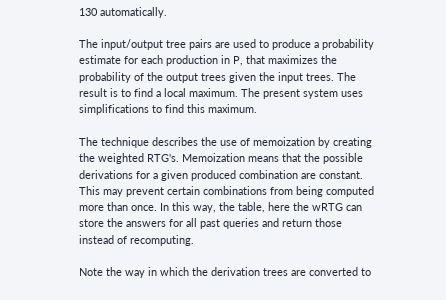130 automatically.

The input/output tree pairs are used to produce a probability estimate for each production in P, that maximizes the probability of the output trees given the input trees. The result is to find a local maximum. The present system uses simplifications to find this maximum.

The technique describes the use of memoization by creating the weighted RTG's. Memoization means that the possible derivations for a given produced combination are constant. This may prevent certain combinations from being computed more than once. In this way, the table, here the wRTG can store the answers for all past queries and return those instead of recomputing.

Note the way in which the derivation trees are converted to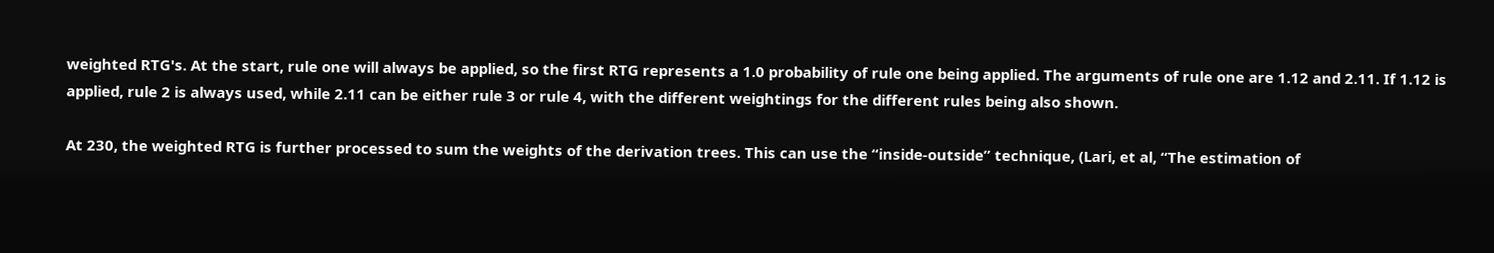weighted RTG's. At the start, rule one will always be applied, so the first RTG represents a 1.0 probability of rule one being applied. The arguments of rule one are 1.12 and 2.11. If 1.12 is applied, rule 2 is always used, while 2.11 can be either rule 3 or rule 4, with the different weightings for the different rules being also shown.

At 230, the weighted RTG is further processed to sum the weights of the derivation trees. This can use the “inside-outside” technique, (Lari, et al, “The estimation of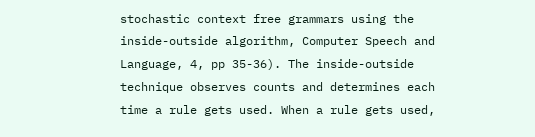stochastic context free grammars using the inside-outside algorithm, Computer Speech and Language, 4, pp 35-36). The inside-outside technique observes counts and determines each time a rule gets used. When a rule gets used,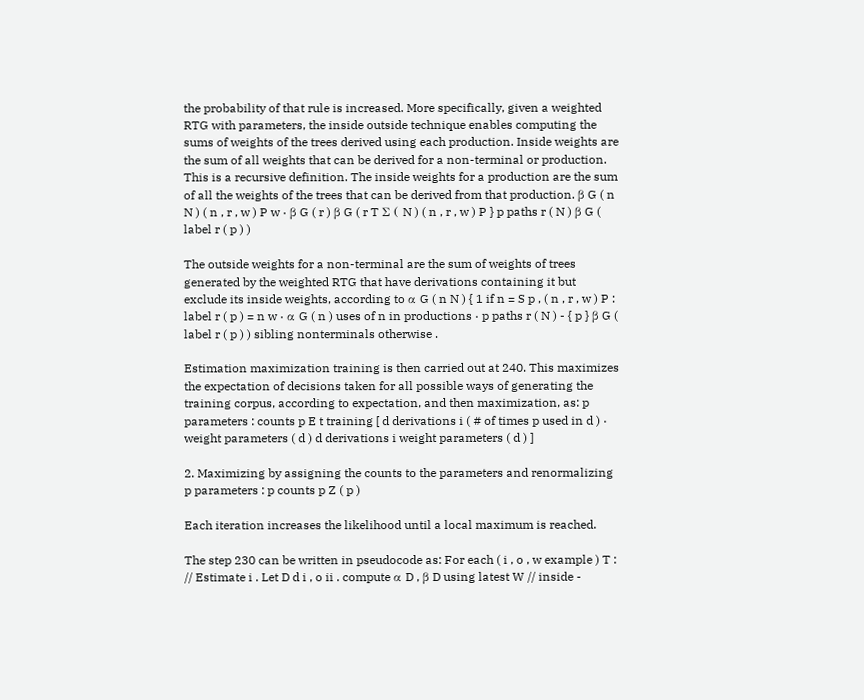the probability of that rule is increased. More specifically, given a weighted RTG with parameters, the inside outside technique enables computing the sums of weights of the trees derived using each production. Inside weights are the sum of all weights that can be derived for a non-terminal or production. This is a recursive definition. The inside weights for a production are the sum of all the weights of the trees that can be derived from that production. β G ( n N ) ( n , r , w ) P w · β G ( r ) β G ( r T Σ ( N ) ( n , r , w ) P } p paths r ( N ) β G ( label r ( p ) )

The outside weights for a non-terminal are the sum of weights of trees generated by the weighted RTG that have derivations containing it but exclude its inside weights, according to α G ( n N ) { 1 if n = S p , ( n , r , w ) P : label r ( p ) = n w · α G ( n ) uses of n in productions · p paths r ( N ) - { p } β G ( label r ( p ) ) sibling nonterminals otherwise .

Estimation maximization training is then carried out at 240. This maximizes the expectation of decisions taken for all possible ways of generating the training corpus, according to expectation, and then maximization, as: p parameters : counts p E t training [ d derivations i ( # of times p used in d ) · weight parameters ( d ) d derivations i weight parameters ( d ) ]

2. Maximizing by assigning the counts to the parameters and renormalizing p parameters : p counts p Z ( p )

Each iteration increases the likelihood until a local maximum is reached.

The step 230 can be written in pseudocode as: For each ( i , o , w example ) T : // Estimate i . Let D d i , o ii . compute α D , β D using latest W // inside -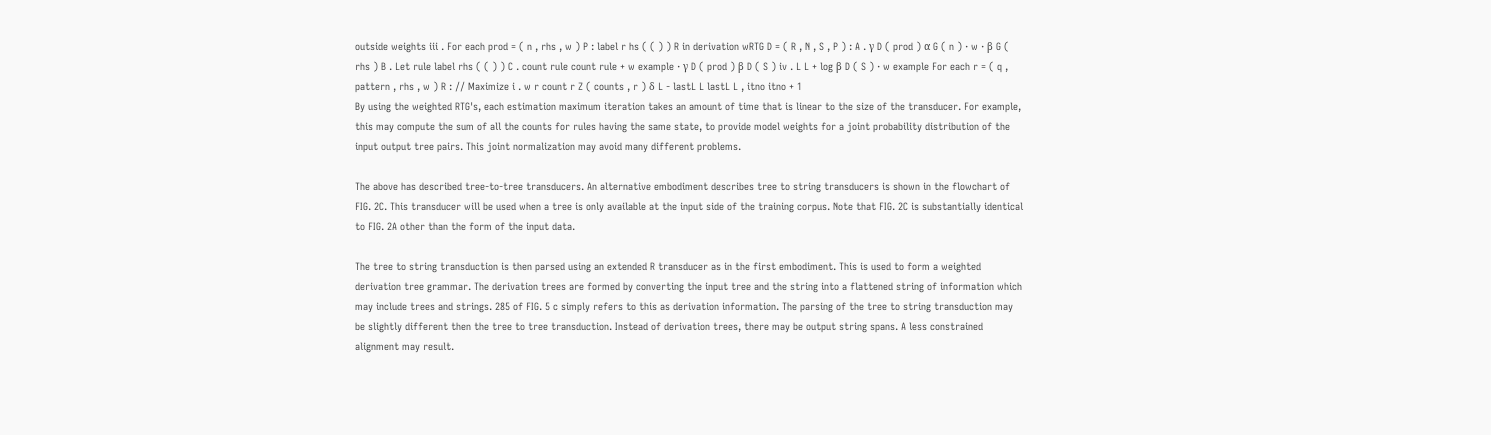outside weights iii . For each prod = ( n , rhs , w ) P : label r hs ( ( ) ) R in derivation wRTG D = ( R , N , S , P ) : A . γ D ( prod ) α G ( n ) · w · β G ( rhs ) B . Let rule label rhs ( ( ) ) C . count rule count rule + w example · γ D ( prod ) β D ( S ) iv . L L + log β D ( S ) · w example For each r = ( q , pattern , rhs , w ) R : // Maximize i . w r count r Z ( counts , r ) δ L - lastL L lastL L , itno itno + 1
By using the weighted RTG's, each estimation maximum iteration takes an amount of time that is linear to the size of the transducer. For example, this may compute the sum of all the counts for rules having the same state, to provide model weights for a joint probability distribution of the input output tree pairs. This joint normalization may avoid many different problems.

The above has described tree-to-tree transducers. An alternative embodiment describes tree to string transducers is shown in the flowchart of FIG. 2C. This transducer will be used when a tree is only available at the input side of the training corpus. Note that FIG. 2C is substantially identical to FIG. 2A other than the form of the input data.

The tree to string transduction is then parsed using an extended R transducer as in the first embodiment. This is used to form a weighted derivation tree grammar. The derivation trees are formed by converting the input tree and the string into a flattened string of information which may include trees and strings. 285 of FIG. 5 c simply refers to this as derivation information. The parsing of the tree to string transduction may be slightly different then the tree to tree transduction. Instead of derivation trees, there may be output string spans. A less constrained alignment may result.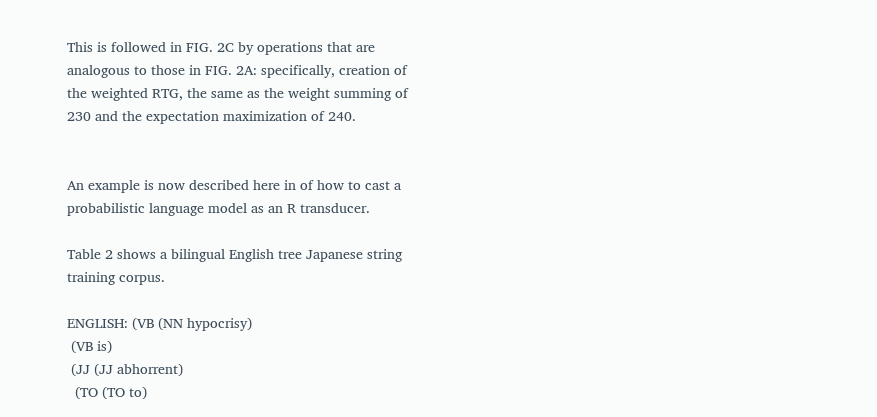This is followed in FIG. 2C by operations that are analogous to those in FIG. 2A: specifically, creation of the weighted RTG, the same as the weight summing of 230 and the expectation maximization of 240.


An example is now described here in of how to cast a probabilistic language model as an R transducer.

Table 2 shows a bilingual English tree Japanese string training corpus.

ENGLISH: (VB (NN hypocrisy)
 (VB is)
 (JJ (JJ abhorrent)
  (TO (TO to)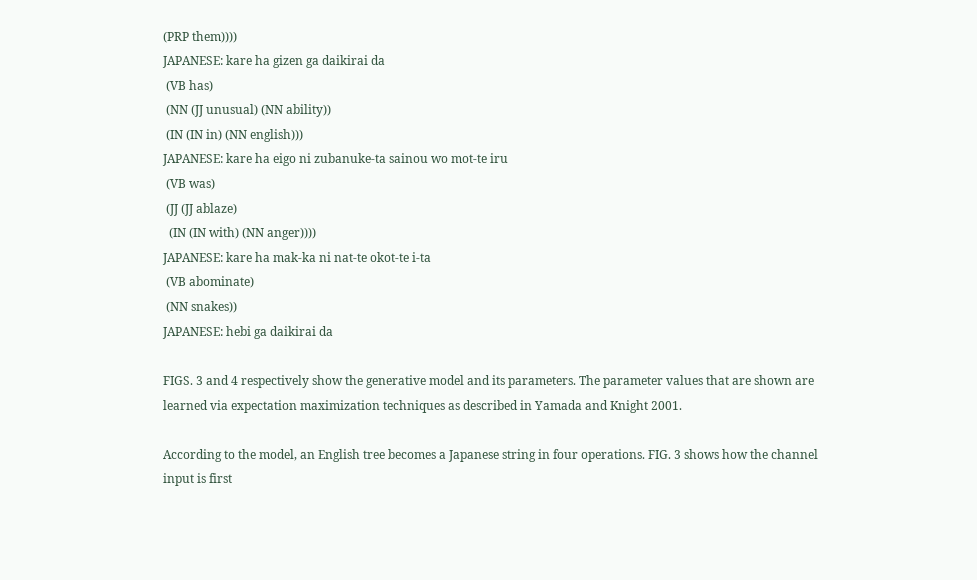(PRP them))))
JAPANESE: kare ha gizen ga daikirai da
 (VB has)
 (NN (JJ unusual) (NN ability))
 (IN (IN in) (NN english)))
JAPANESE: kare ha eigo ni zubanuke-ta sainou wo mot-te iru
 (VB was)
 (JJ (JJ ablaze)
  (IN (IN with) (NN anger))))
JAPANESE: kare ha mak-ka ni nat-te okot-te i-ta
 (VB abominate)
 (NN snakes))
JAPANESE: hebi ga daikirai da

FIGS. 3 and 4 respectively show the generative model and its parameters. The parameter values that are shown are learned via expectation maximization techniques as described in Yamada and Knight 2001.

According to the model, an English tree becomes a Japanese string in four operations. FIG. 3 shows how the channel input is first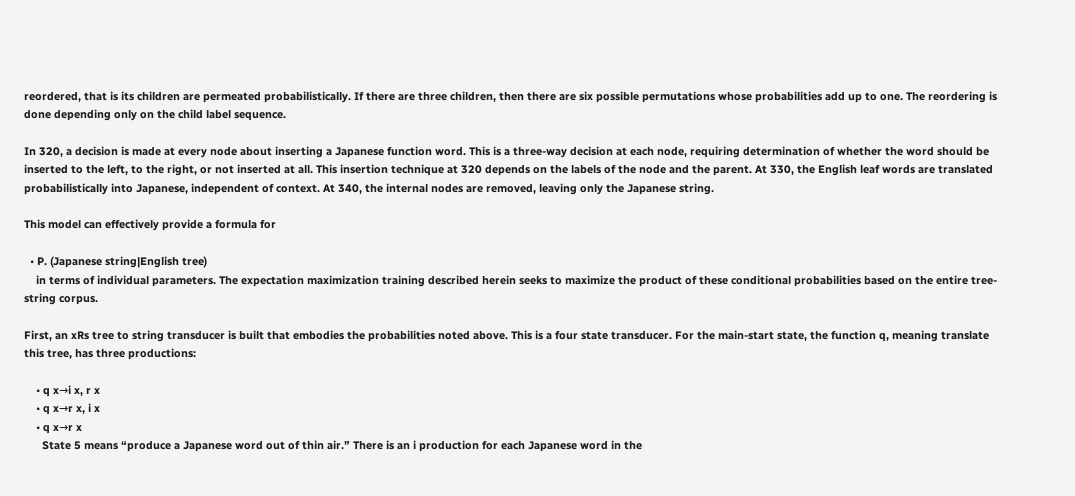reordered, that is its children are permeated probabilistically. If there are three children, then there are six possible permutations whose probabilities add up to one. The reordering is done depending only on the child label sequence.

In 320, a decision is made at every node about inserting a Japanese function word. This is a three-way decision at each node, requiring determination of whether the word should be inserted to the left, to the right, or not inserted at all. This insertion technique at 320 depends on the labels of the node and the parent. At 330, the English leaf words are translated probabilistically into Japanese, independent of context. At 340, the internal nodes are removed, leaving only the Japanese string.

This model can effectively provide a formula for

  • P. (Japanese string|English tree)
    in terms of individual parameters. The expectation maximization training described herein seeks to maximize the product of these conditional probabilities based on the entire tree-string corpus.

First, an xRs tree to string transducer is built that embodies the probabilities noted above. This is a four state transducer. For the main-start state, the function q, meaning translate this tree, has three productions:

    • q x→i x, r x
    • q x→r x, i x
    • q x→r x
      State 5 means “produce a Japanese word out of thin air.” There is an i production for each Japanese word in the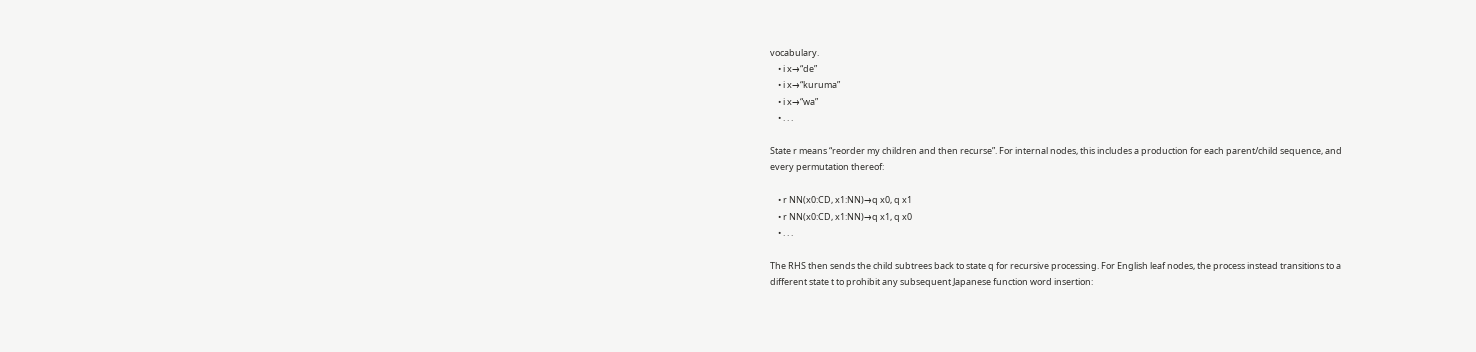vocabulary.
    • i x→“de”
    • i x→“kuruma”
    • i x→“wa”
    • . . .

State r means “reorder my children and then recurse”. For internal nodes, this includes a production for each parent/child sequence, and every permutation thereof:

    • r NN(x0:CD, x1:NN)→q x0, q x1
    • r NN(x0:CD, x1:NN)→q x1, q x0
    • . . .

The RHS then sends the child subtrees back to state q for recursive processing. For English leaf nodes, the process instead transitions to a different state t to prohibit any subsequent Japanese function word insertion: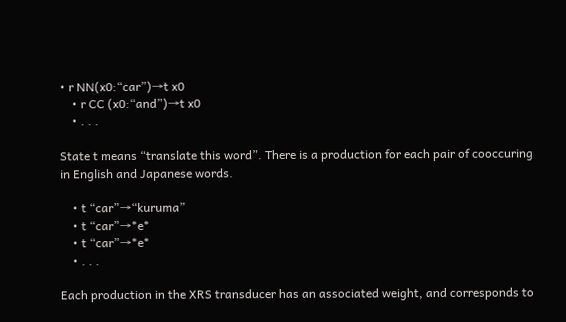• r NN(x0:“car”)→t x0
    • r CC (x0:“and”)→t x0
    • . . .

State t means “translate this word”. There is a production for each pair of cooccuring in English and Japanese words.

    • t “car”→“kuruma”
    • t “car”→*e*
    • t “car”→*e*
    • . . .

Each production in the XRS transducer has an associated weight, and corresponds to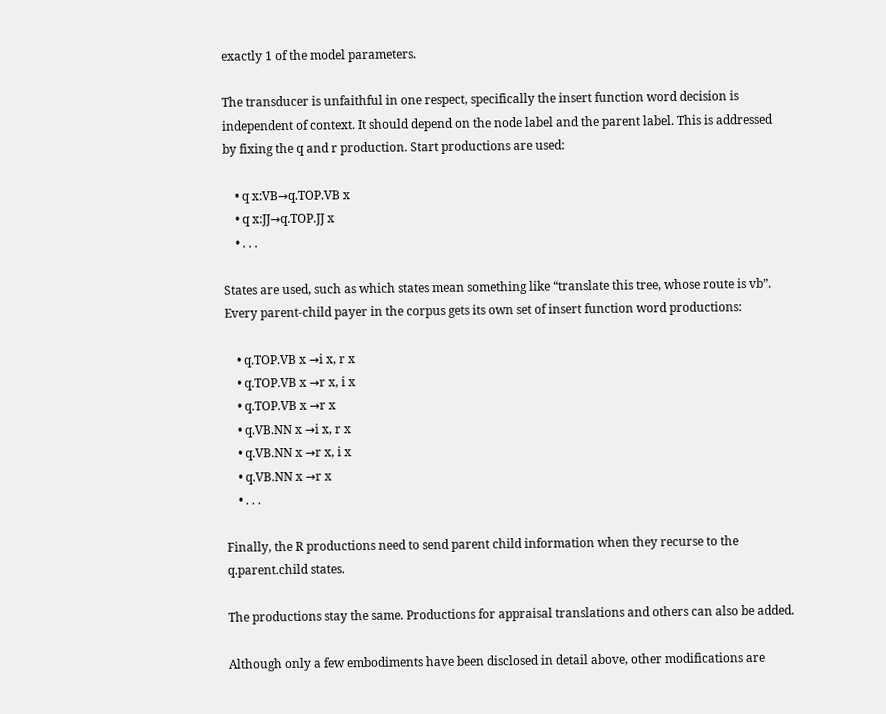exactly 1 of the model parameters.

The transducer is unfaithful in one respect, specifically the insert function word decision is independent of context. It should depend on the node label and the parent label. This is addressed by fixing the q and r production. Start productions are used:

    • q x:VB→q.TOP.VB x
    • q x:JJ→q.TOP.JJ x
    • . . .

States are used, such as which states mean something like “translate this tree, whose route is vb”. Every parent-child payer in the corpus gets its own set of insert function word productions:

    • q.TOP.VB x →i x, r x
    • q.TOP.VB x →r x, i x
    • q.TOP.VB x →r x
    • q.VB.NN x →i x, r x
    • q.VB.NN x →r x, i x
    • q.VB.NN x →r x
    • . . .

Finally, the R productions need to send parent child information when they recurse to the q.parent.child states.

The productions stay the same. Productions for appraisal translations and others can also be added.

Although only a few embodiments have been disclosed in detail above, other modifications are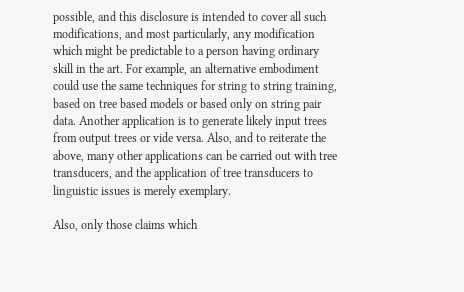possible, and this disclosure is intended to cover all such modifications, and most particularly, any modification which might be predictable to a person having ordinary skill in the art. For example, an alternative embodiment could use the same techniques for string to string training, based on tree based models or based only on string pair data. Another application is to generate likely input trees from output trees or vide versa. Also, and to reiterate the above, many other applications can be carried out with tree transducers, and the application of tree transducers to linguistic issues is merely exemplary.

Also, only those claims which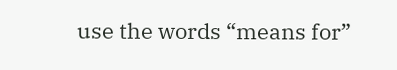use the words “means for”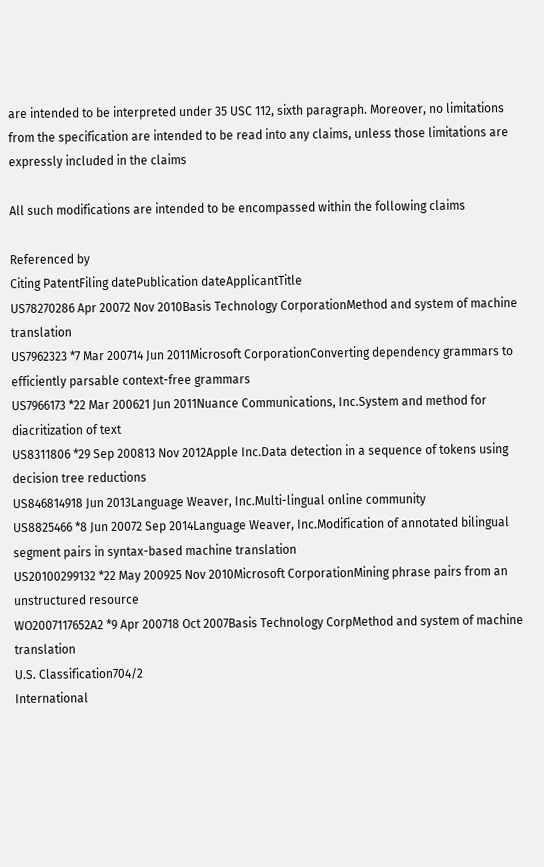are intended to be interpreted under 35 USC 112, sixth paragraph. Moreover, no limitations from the specification are intended to be read into any claims, unless those limitations are expressly included in the claims

All such modifications are intended to be encompassed within the following claims

Referenced by
Citing PatentFiling datePublication dateApplicantTitle
US78270286 Apr 20072 Nov 2010Basis Technology CorporationMethod and system of machine translation
US7962323 *7 Mar 200714 Jun 2011Microsoft CorporationConverting dependency grammars to efficiently parsable context-free grammars
US7966173 *22 Mar 200621 Jun 2011Nuance Communications, Inc.System and method for diacritization of text
US8311806 *29 Sep 200813 Nov 2012Apple Inc.Data detection in a sequence of tokens using decision tree reductions
US846814918 Jun 2013Language Weaver, Inc.Multi-lingual online community
US8825466 *8 Jun 20072 Sep 2014Language Weaver, Inc.Modification of annotated bilingual segment pairs in syntax-based machine translation
US20100299132 *22 May 200925 Nov 2010Microsoft CorporationMining phrase pairs from an unstructured resource
WO2007117652A2 *9 Apr 200718 Oct 2007Basis Technology CorpMethod and system of machine translation
U.S. Classification704/2
International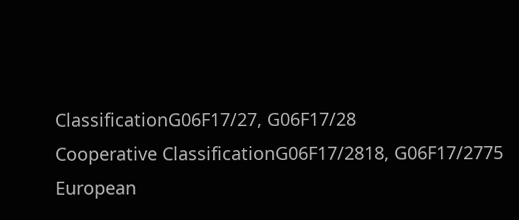ClassificationG06F17/27, G06F17/28
Cooperative ClassificationG06F17/2818, G06F17/2775
European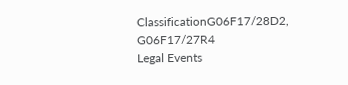ClassificationG06F17/28D2, G06F17/27R4
Legal Events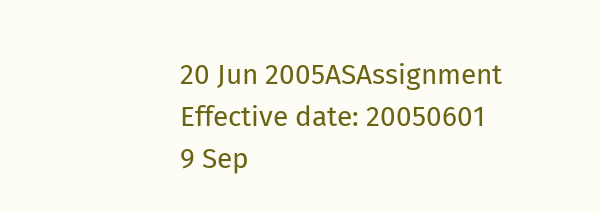20 Jun 2005ASAssignment
Effective date: 20050601
9 Sep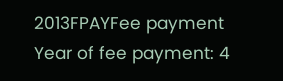2013FPAYFee payment
Year of fee payment: 4